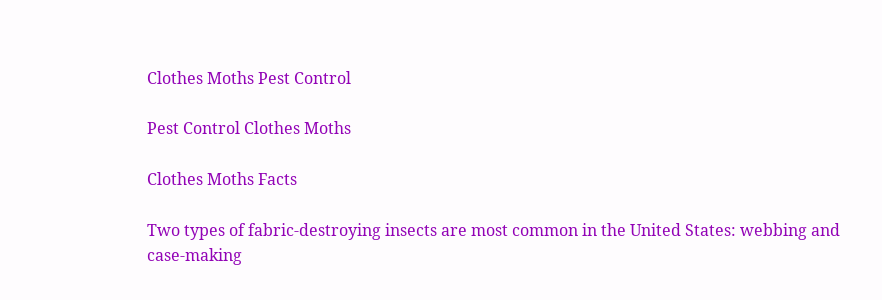Clothes Moths Pest Control

Pest Control Clothes Moths

Clothes Moths Facts

Two types of fabric-destroying insects are most common in the United States: webbing and case-making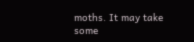moths. It may take some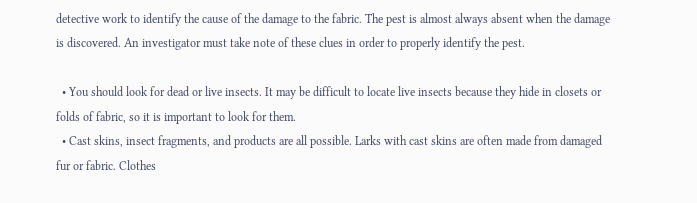detective work to identify the cause of the damage to the fabric. The pest is almost always absent when the damage is discovered. An investigator must take note of these clues in order to properly identify the pest.

  • You should look for dead or live insects. It may be difficult to locate live insects because they hide in closets or folds of fabric, so it is important to look for them.
  • Cast skins, insect fragments, and products are all possible. Larks with cast skins are often made from damaged fur or fabric. Clothes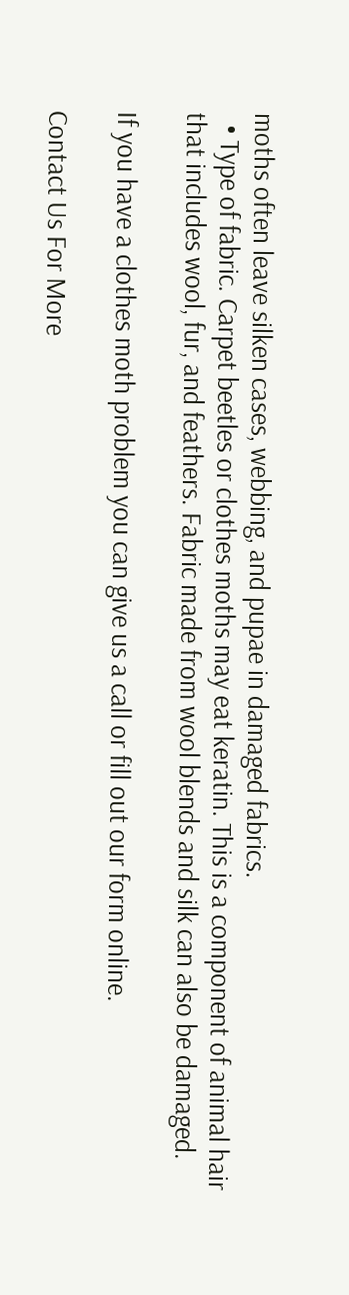moths often leave silken cases, webbing, and pupae in damaged fabrics.
  • Type of fabric. Carpet beetles or clothes moths may eat keratin. This is a component of animal hair that includes wool, fur, and feathers. Fabric made from wool blends and silk can also be damaged.

If you have a clothes moth problem you can give us a call or fill out our form online.

Contact Us For More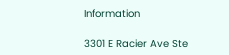Information

3301 E Racier Ave Ste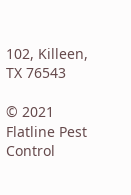102, Killeen, TX 76543

© 2021 Flatline Pest Control